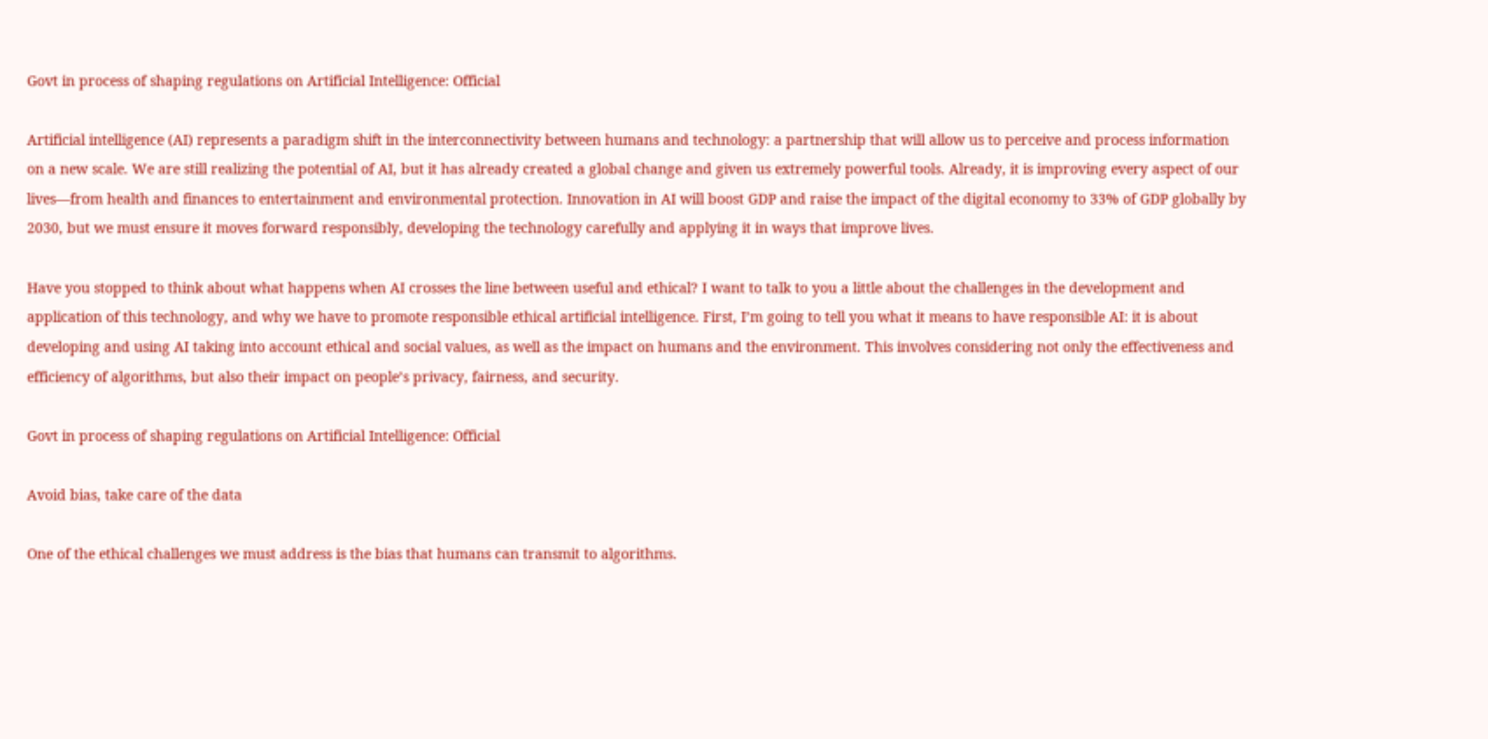Govt in process of shaping regulations on Artificial Intelligence: Official

Artificial intelligence (AI) represents a paradigm shift in the interconnectivity between humans and technology: a partnership that will allow us to perceive and process information on a new scale. We are still realizing the potential of AI, but it has already created a global change and given us extremely powerful tools. Already, it is improving every aspect of our lives—from health and finances to entertainment and environmental protection. Innovation in AI will boost GDP and raise the impact of the digital economy to 33% of GDP globally by 2030, but we must ensure it moves forward responsibly, developing the technology carefully and applying it in ways that improve lives.

Have you stopped to think about what happens when AI crosses the line between useful and ethical? I want to talk to you a little about the challenges in the development and application of this technology, and why we have to promote responsible ethical artificial intelligence. First, I’m going to tell you what it means to have responsible AI: it is about developing and using AI taking into account ethical and social values, as well as the impact on humans and the environment. This involves considering not only the effectiveness and efficiency of algorithms, but also their impact on people’s privacy, fairness, and security.

Govt in process of shaping regulations on Artificial Intelligence: Official

Avoid bias, take care of the data

One of the ethical challenges we must address is the bias that humans can transmit to algorithms.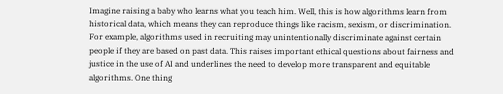Imagine raising a baby who learns what you teach him. Well, this is how algorithms learn from historical data, which means they can reproduce things like racism, sexism, or discrimination. For example, algorithms used in recruiting may unintentionally discriminate against certain people if they are based on past data. This raises important ethical questions about fairness and justice in the use of AI and underlines the need to develop more transparent and equitable algorithms. One thing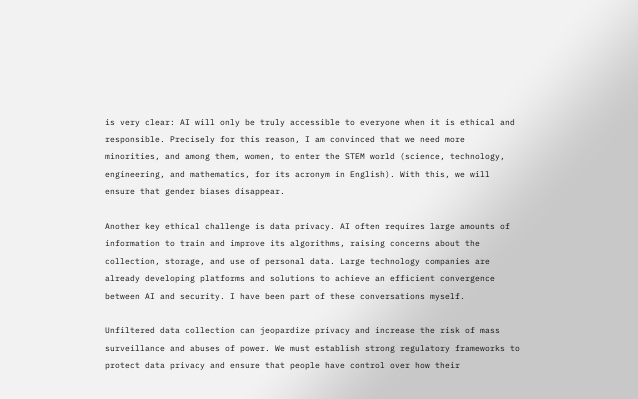is very clear: AI will only be truly accessible to everyone when it is ethical and responsible. Precisely for this reason, I am convinced that we need more minorities, and among them, women, to enter the STEM world (science, technology, engineering, and mathematics, for its acronym in English). With this, we will ensure that gender biases disappear.

Another key ethical challenge is data privacy. AI often requires large amounts of information to train and improve its algorithms, raising concerns about the collection, storage, and use of personal data. Large technology companies are already developing platforms and solutions to achieve an efficient convergence between AI and security. I have been part of these conversations myself.

Unfiltered data collection can jeopardize privacy and increase the risk of mass surveillance and abuses of power. We must establish strong regulatory frameworks to protect data privacy and ensure that people have control over how their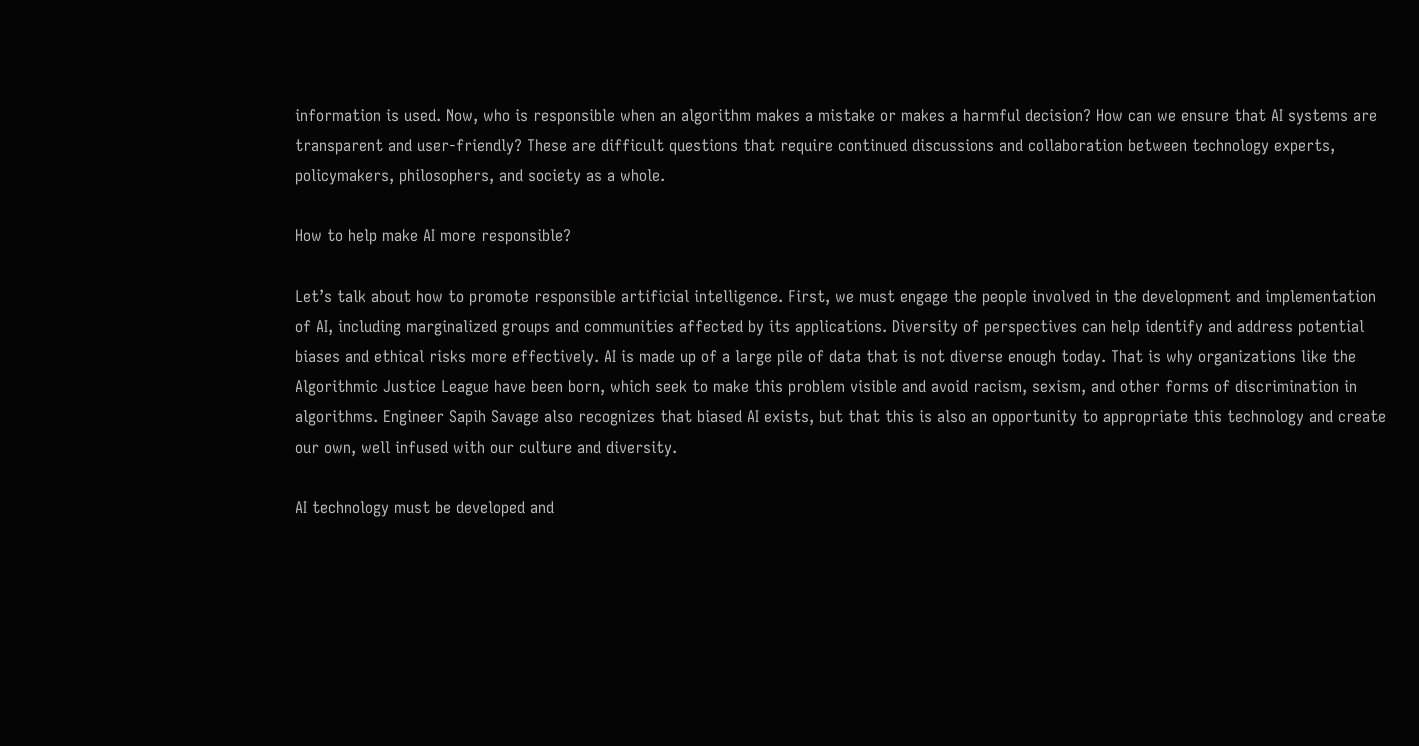information is used. Now, who is responsible when an algorithm makes a mistake or makes a harmful decision? How can we ensure that AI systems are transparent and user-friendly? These are difficult questions that require continued discussions and collaboration between technology experts, policymakers, philosophers, and society as a whole.

How to help make AI more responsible?

Let’s talk about how to promote responsible artificial intelligence. First, we must engage the people involved in the development and implementation of AI, including marginalized groups and communities affected by its applications. Diversity of perspectives can help identify and address potential biases and ethical risks more effectively. AI is made up of a large pile of data that is not diverse enough today. That is why organizations like the Algorithmic Justice League have been born, which seek to make this problem visible and avoid racism, sexism, and other forms of discrimination in algorithms. Engineer Sapih Savage also recognizes that biased AI exists, but that this is also an opportunity to appropriate this technology and create our own, well infused with our culture and diversity.

AI technology must be developed and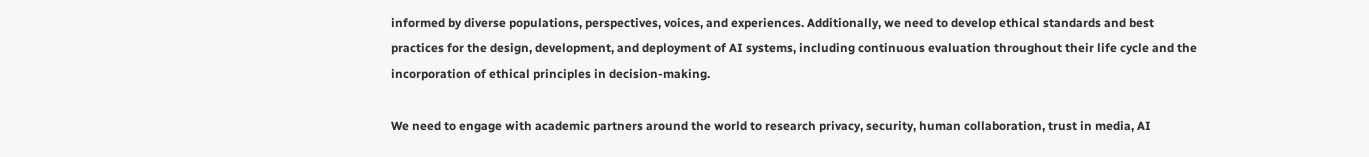informed by diverse populations, perspectives, voices, and experiences. Additionally, we need to develop ethical standards and best practices for the design, development, and deployment of AI systems, including continuous evaluation throughout their life cycle and the incorporation of ethical principles in decision-making.

We need to engage with academic partners around the world to research privacy, security, human collaboration, trust in media, AI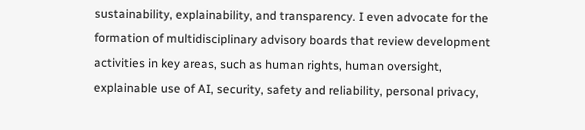sustainability, explainability, and transparency. I even advocate for the formation of multidisciplinary advisory boards that review development activities in key areas, such as human rights, human oversight, explainable use of AI, security, safety and reliability, personal privacy,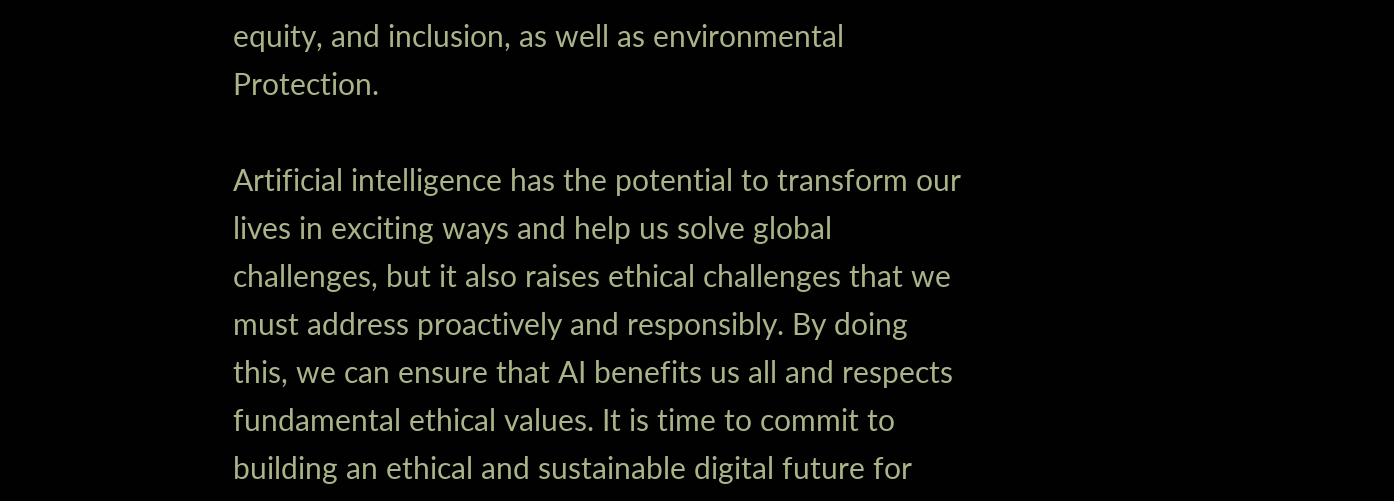equity, and inclusion, as well as environmental Protection.

Artificial intelligence has the potential to transform our lives in exciting ways and help us solve global challenges, but it also raises ethical challenges that we must address proactively and responsibly. By doing this, we can ensure that AI benefits us all and respects fundamental ethical values. It is time to commit to building an ethical and sustainable digital future for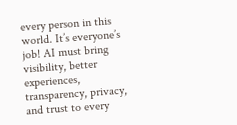every person in this world. It’s everyone’s job! AI must bring visibility, better experiences, transparency, privacy, and trust to every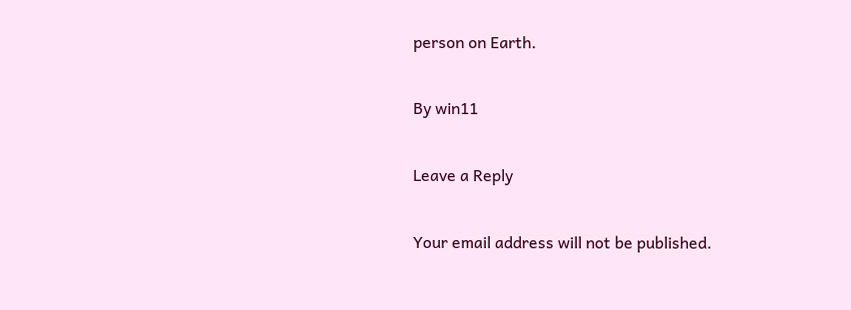person on Earth.

By win11

Leave a Reply

Your email address will not be published.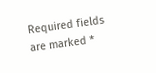Required fields are marked *